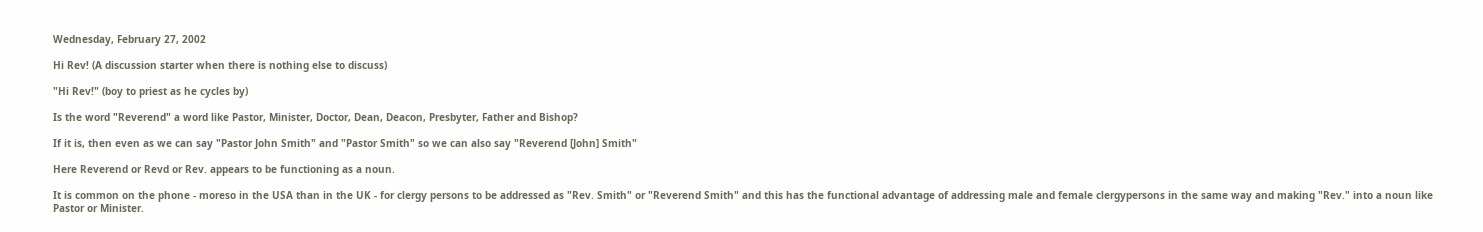Wednesday, February 27, 2002

Hi Rev! (A discussion starter when there is nothing else to discuss)

"Hi Rev!" (boy to priest as he cycles by)

Is the word "Reverend" a word like Pastor, Minister, Doctor, Dean, Deacon, Presbyter, Father and Bishop?

If it is, then even as we can say "Pastor John Smith" and "Pastor Smith" so we can also say "Reverend [John] Smith"

Here Reverend or Revd or Rev. appears to be functioning as a noun.

It is common on the phone - moreso in the USA than in the UK - for clergy persons to be addressed as "Rev. Smith" or "Reverend Smith" and this has the functional advantage of addressing male and female clergypersons in the same way and making "Rev." into a noun like Pastor or Minister.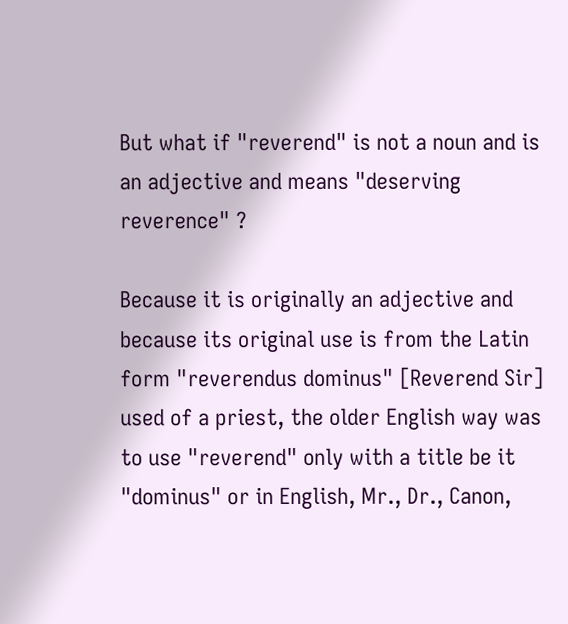But what if "reverend" is not a noun and is an adjective and means "deserving reverence" ?

Because it is originally an adjective and because its original use is from the Latin form "reverendus dominus" [Reverend Sir] used of a priest, the older English way was to use "reverend" only with a title be it "dominus" or in English, Mr., Dr., Canon,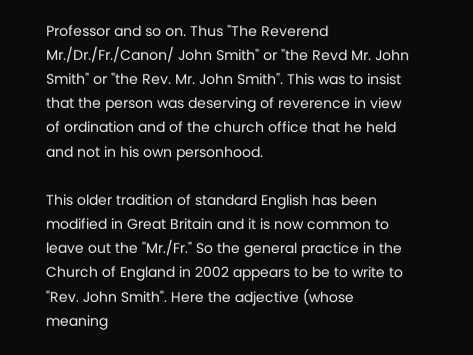Professor and so on. Thus "The Reverend Mr./Dr./Fr./Canon/ John Smith" or "the Revd Mr. John Smith" or "the Rev. Mr. John Smith". This was to insist that the person was deserving of reverence in view of ordination and of the church office that he held and not in his own personhood.

This older tradition of standard English has been modified in Great Britain and it is now common to leave out the "Mr./Fr." So the general practice in the Church of England in 2002 appears to be to write to "Rev. John Smith". Here the adjective (whose meaning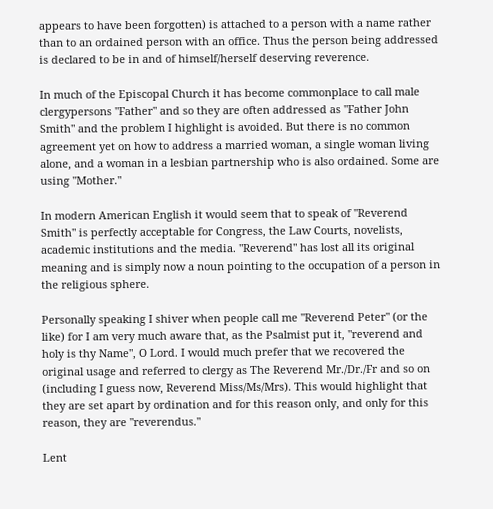appears to have been forgotten) is attached to a person with a name rather than to an ordained person with an office. Thus the person being addressed is declared to be in and of himself/herself deserving reverence.

In much of the Episcopal Church it has become commonplace to call male clergypersons "Father" and so they are often addressed as "Father John Smith" and the problem I highlight is avoided. But there is no common agreement yet on how to address a married woman, a single woman living alone, and a woman in a lesbian partnership who is also ordained. Some are using "Mother."

In modern American English it would seem that to speak of "Reverend Smith" is perfectly acceptable for Congress, the Law Courts, novelists, academic institutions and the media. "Reverend" has lost all its original meaning and is simply now a noun pointing to the occupation of a person in the religious sphere.

Personally speaking I shiver when people call me "Reverend Peter" (or the like) for I am very much aware that, as the Psalmist put it, "reverend and holy is thy Name", O Lord. I would much prefer that we recovered the original usage and referred to clergy as The Reverend Mr./Dr./Fr and so on (including I guess now, Reverend Miss/Ms/Mrs). This would highlight that they are set apart by ordination and for this reason only, and only for this reason, they are "reverendus."

Lent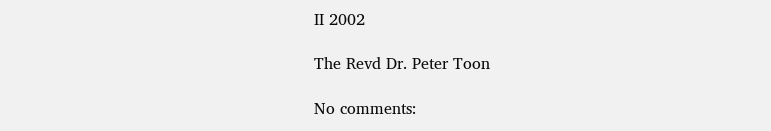II 2002

The Revd Dr. Peter Toon

No comments: